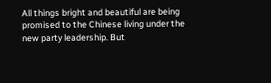All things bright and beautiful are being promised to the Chinese living under the new party leadership. But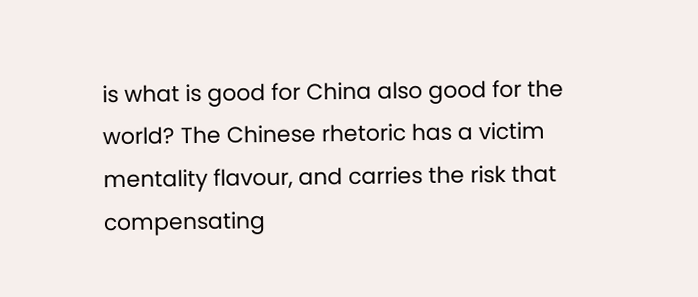is what is good for China also good for the world? The Chinese rhetoric has a victim mentality flavour, and carries the risk that compensating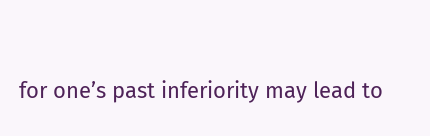for one’s past inferiority may lead to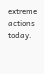extreme actions today.